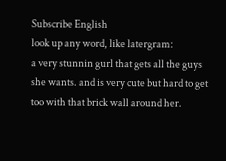Subscribe English
look up any word, like latergram:
a very stunnin gurl that gets all the guys she wants. and is very cute but hard to get too with that brick wall around her.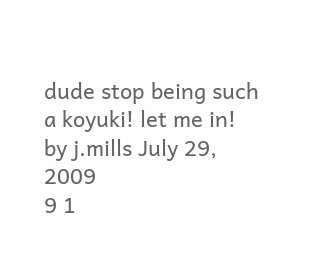dude stop being such a koyuki! let me in!
by j.mills July 29, 2009
9 1